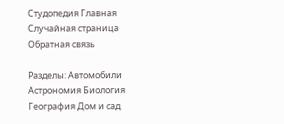Студопедия Главная Случайная страница Обратная связь

Разделы: Автомобили Астрономия Биология География Дом и сад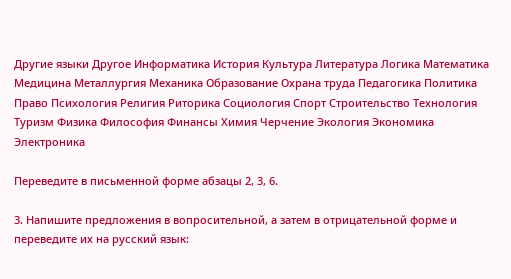Другие языки Другое Информатика История Культура Литература Логика Математика Медицина Металлургия Механика Образование Охрана труда Педагогика Политика Право Психология Религия Риторика Социология Спорт Строительство Технология Туризм Физика Философия Финансы Химия Черчение Экология Экономика Электроника

Переведите в письменной форме абзацы 2, 3, 6.

3. Напишите предложения в вопросительной, а затем в отрицательной форме и переведите их на русский язык: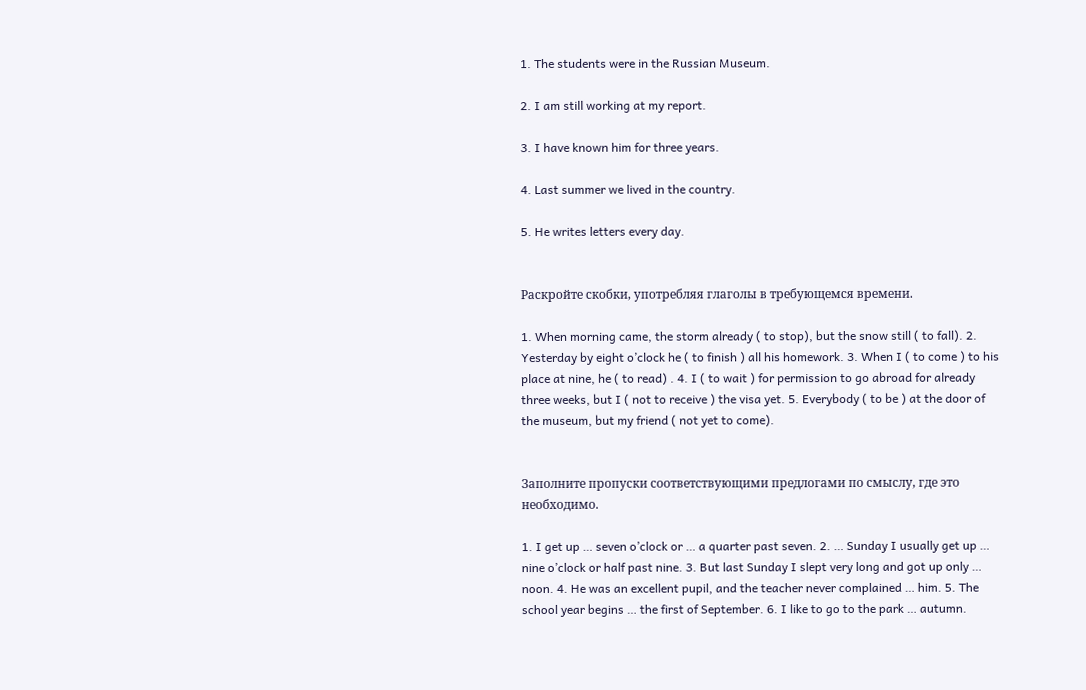1. The students were in the Russian Museum.

2. I am still working at my report.

3. I have known him for three years.

4. Last summer we lived in the country.

5. He writes letters every day.


Раскройте скобки, употребляя глаголы в требующемся времени.

1. When morning came, the storm already ( to stop), but the snow still ( to fall). 2. Yesterday by eight o’clock he ( to finish ) all his homework. 3. When I ( to come ) to his place at nine, he ( to read) . 4. I ( to wait ) for permission to go abroad for already three weeks, but I ( not to receive ) the visa yet. 5. Everybody ( to be ) at the door of the museum, but my friend ( not yet to come).


Заполните пропуски соответствующими предлогами по смыслу, где это необходимо.

1. I get up … seven o’clock or … a quarter past seven. 2. … Sunday I usually get up … nine o’clock or half past nine. 3. But last Sunday I slept very long and got up only … noon. 4. He was an excellent pupil, and the teacher never complained … him. 5. The school year begins … the first of September. 6. I like to go to the park … autumn.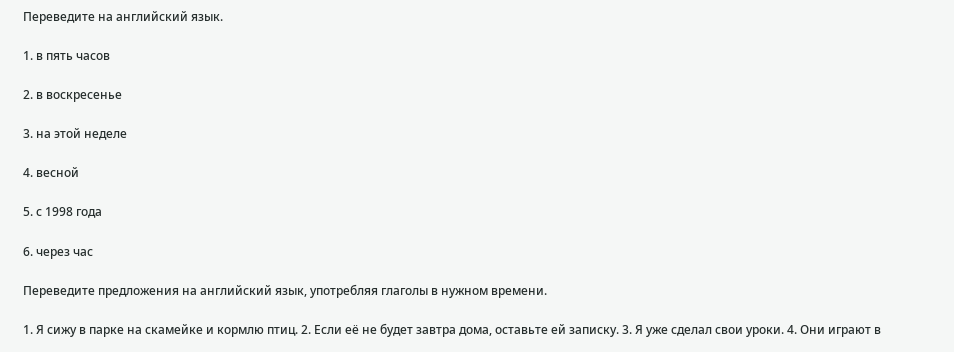Переведите на английский язык.

1. в пять часов

2. в воскресенье

3. на этой неделе

4. весной

5. с 1998 года

6. через час

Переведите предложения на английский язык, употребляя глаголы в нужном времени.

1. Я сижу в парке на скамейке и кормлю птиц. 2. Если её не будет завтра дома, оставьте ей записку. 3. Я уже сделал свои уроки. 4. Они играют в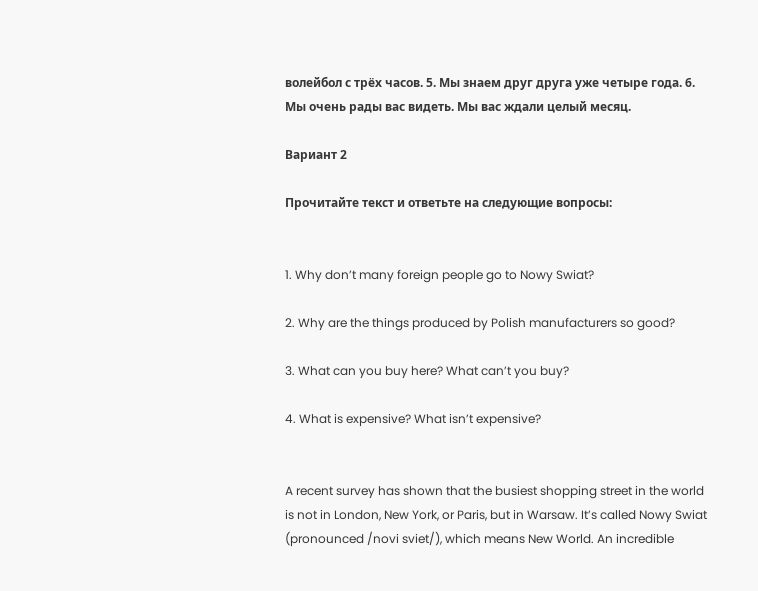волейбол с трёх часов. 5. Мы знаем друг друга уже четыре года. 6. Мы очень рады вас видеть. Мы вас ждали целый месяц.

Вариант 2

Прочитайте текст и ответьте на следующие вопросы:


1. Why don’t many foreign people go to Nowy Swiat?

2. Why are the things produced by Polish manufacturers so good?

3. What can you buy here? What can’t you buy?

4. What is expensive? What isn’t expensive?


A recent survey has shown that the busiest shopping street in the world is not in London, New York, or Paris, but in Warsaw. It’s called Nowy Swiat (pronounced /novi sviet/), which means New World. An incredible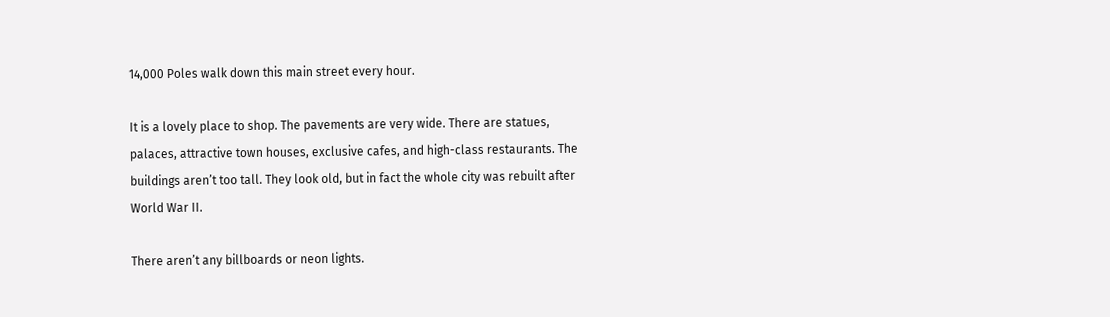14,000 Poles walk down this main street every hour.

It is a lovely place to shop. The pavements are very wide. There are statues, palaces, attractive town houses, exclusive cafes, and high-class restaurants. The buildings aren’t too tall. They look old, but in fact the whole city was rebuilt after World War II.

There aren’t any billboards or neon lights.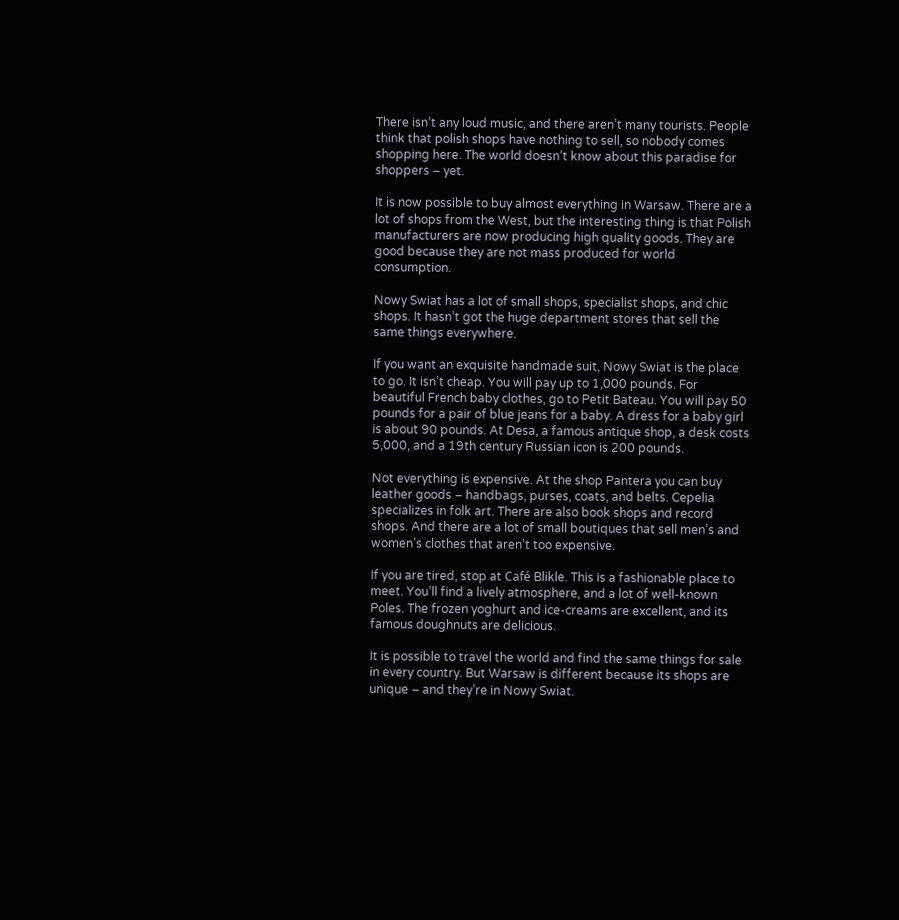There isn’t any loud music, and there aren’t many tourists. People think that polish shops have nothing to sell, so nobody comes shopping here. The world doesn’t know about this paradise for shoppers – yet.

It is now possible to buy almost everything in Warsaw. There are a lot of shops from the West, but the interesting thing is that Polish manufacturers are now producing high quality goods. They are good because they are not mass produced for world consumption.

Nowy Swiat has a lot of small shops, specialist shops, and chic shops. It hasn’t got the huge department stores that sell the same things everywhere.

If you want an exquisite handmade suit, Nowy Swiat is the place to go. It isn’t cheap. You will pay up to 1,000 pounds. For beautiful French baby clothes, go to Petit Bateau. You will pay 50 pounds for a pair of blue jeans for a baby. A dress for a baby girl is about 90 pounds. At Desa, a famous antique shop, a desk costs 5,000, and a 19th century Russian icon is 200 pounds.

Not everything is expensive. At the shop Pantera you can buy leather goods – handbags, purses, coats, and belts. Cepelia specializes in folk art. There are also book shops and record shops. And there are a lot of small boutiques that sell men’s and women’s clothes that aren’t too expensive.

If you are tired, stop at Café Blikle. This is a fashionable place to meet. You’ll find a lively atmosphere, and a lot of well-known Poles. The frozen yoghurt and ice-creams are excellent, and its famous doughnuts are delicious.

It is possible to travel the world and find the same things for sale in every country. But Warsaw is different because its shops are unique – and they’re in Nowy Swiat.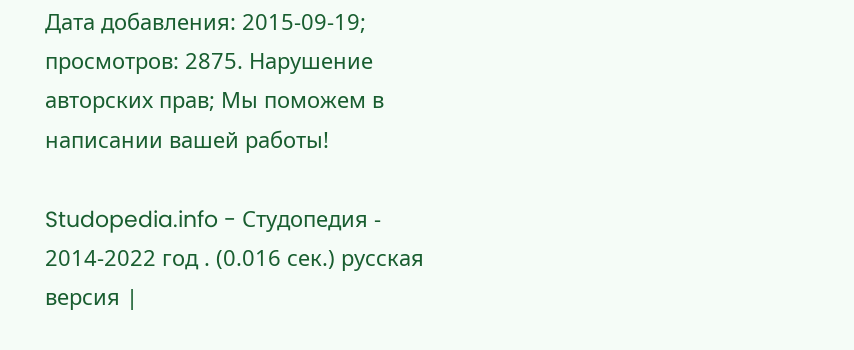Дата добавления: 2015-09-19; просмотров: 2875. Нарушение авторских прав; Мы поможем в написании вашей работы!

Studopedia.info - Студопедия - 2014-2022 год . (0.016 сек.) русская версия |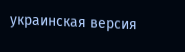украинская версия